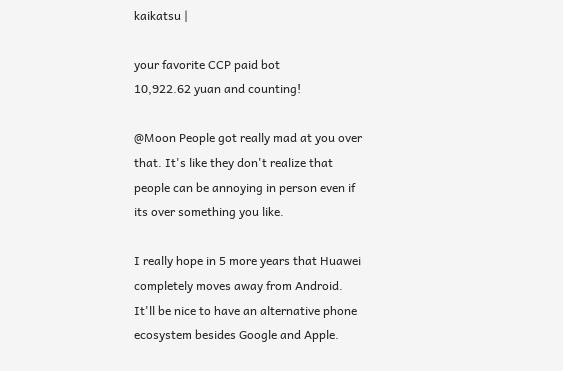kaikatsu |

your favorite CCP paid bot
10,922.62 yuan and counting!

@Moon People got really mad at you over that. It's like they don't realize that people can be annoying in person even if its over something you like.

I really hope in 5 more years that Huawei completely moves away from Android. It'll be nice to have an alternative phone ecosystem besides Google and Apple.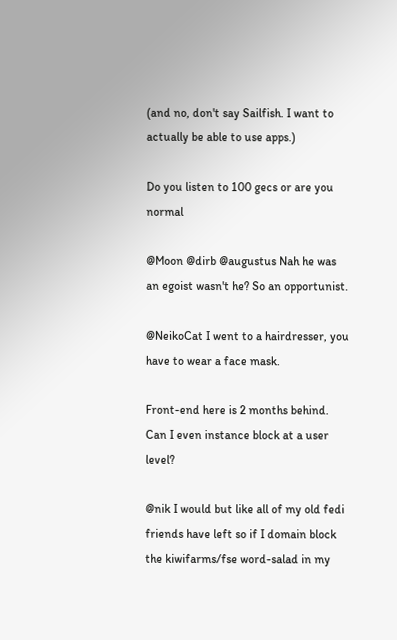(and no, don't say Sailfish. I want to actually be able to use apps.)

Do you listen to 100 gecs or are you normal

@Moon @dirb @augustus Nah he was an egoist wasn't he? So an opportunist.

@NeikoCat I went to a hairdresser, you have to wear a face mask.

Front-end here is 2 months behind. Can I even instance block at a user level?

@nik I would but like all of my old fedi friends have left so if I domain block the kiwifarms/fse word-salad in my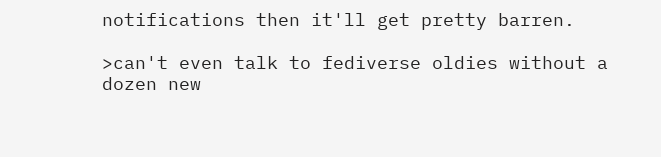notifications then it'll get pretty barren.

>can't even talk to fediverse oldies without a dozen new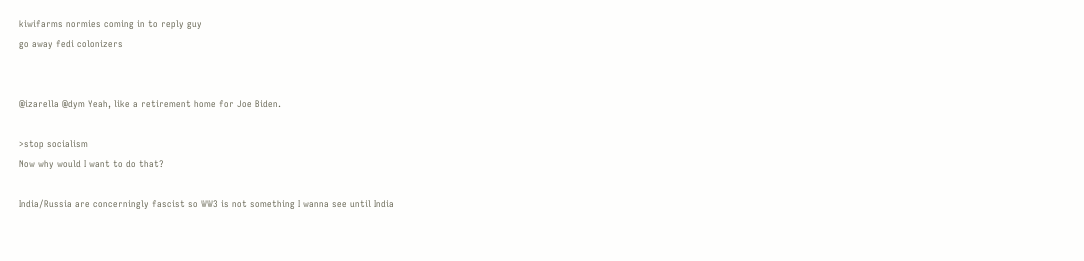kiwifarms normies coming in to reply guy
go away fedi colonizers


@izarella @dym Yeah, like a retirement home for Joe Biden.

>stop socialism
Now why would I want to do that?

India/Russia are concerningly fascist so WW3 is not something I wanna see until India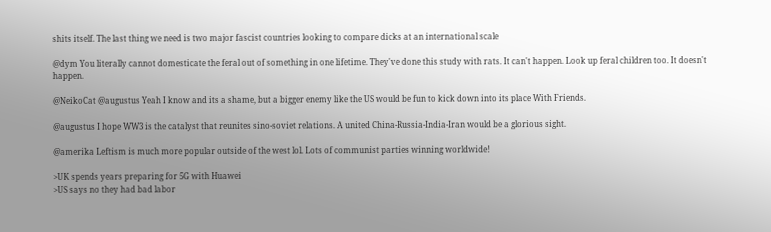shits itself. The last thing we need is two major fascist countries looking to compare dicks at an international scale

@dym You literally cannot domesticate the feral out of something in one lifetime. They've done this study with rats. It can't happen. Look up feral children too. It doesn't happen.

@NeikoCat @augustus Yeah I know and its a shame, but a bigger enemy like the US would be fun to kick down into its place With Friends.

@augustus I hope WW3 is the catalyst that reunites sino-soviet relations. A united China-Russia-India-Iran would be a glorious sight.

@amerika Leftism is much more popular outside of the west lol. Lots of communist parties winning worldwide!

>UK spends years preparing for 5G with Huawei
>US says no they had bad labor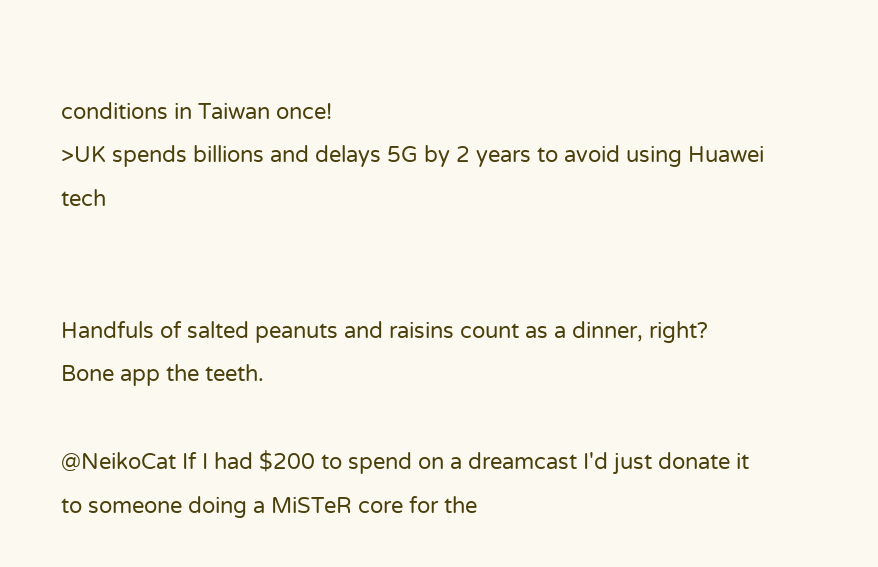conditions in Taiwan once!
>UK spends billions and delays 5G by 2 years to avoid using Huawei tech


Handfuls of salted peanuts and raisins count as a dinner, right?
Bone app the teeth.

@NeikoCat If I had $200 to spend on a dreamcast I'd just donate it to someone doing a MiSTeR core for the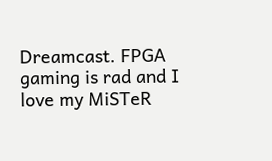Dreamcast. FPGA gaming is rad and I love my MiSTeR